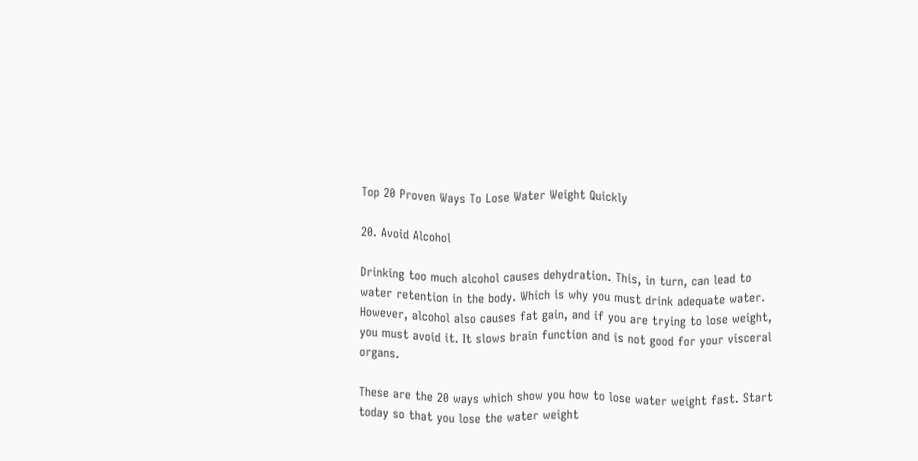Top 20 Proven Ways To Lose Water Weight Quickly

20. Avoid Alcohol

Drinking too much alcohol causes dehydration. This, in turn, can lead to water retention in the body. Which is why you must drink adequate water. However, alcohol also causes fat gain, and if you are trying to lose weight, you must avoid it. It slows brain function and is not good for your visceral organs.

These are the 20 ways which show you how to lose water weight fast. Start today so that you lose the water weight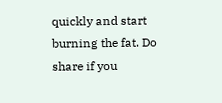quickly and start burning the fat. Do share if you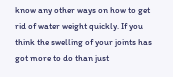know any other ways on how to get rid of water weight quickly. If you think the swelling of your joints has got more to do than just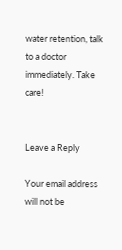water retention, talk to a doctor immediately. Take care!


Leave a Reply

Your email address will not be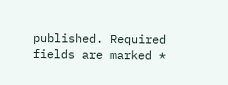published. Required fields are marked *